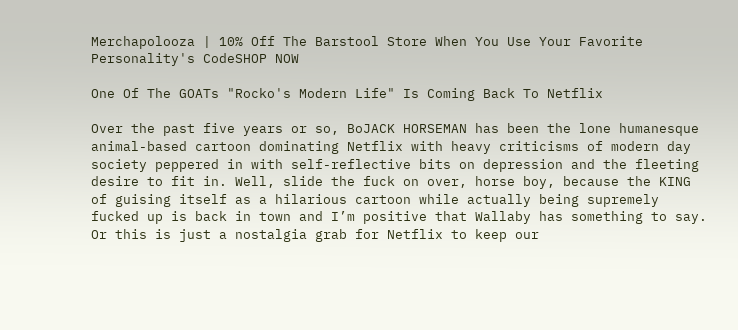Merchapolooza | 10% Off The Barstool Store When You Use Your Favorite Personality's CodeSHOP NOW

One Of The GOATs "Rocko's Modern Life" Is Coming Back To Netflix

Over the past five years or so, BoJACK HORSEMAN has been the lone humanesque animal-based cartoon dominating Netflix with heavy criticisms of modern day society peppered in with self-reflective bits on depression and the fleeting desire to fit in. Well, slide the fuck on over, horse boy, because the KING of guising itself as a hilarious cartoon while actually being supremely fucked up is back in town and I’m positive that Wallaby has something to say. Or this is just a nostalgia grab for Netflix to keep our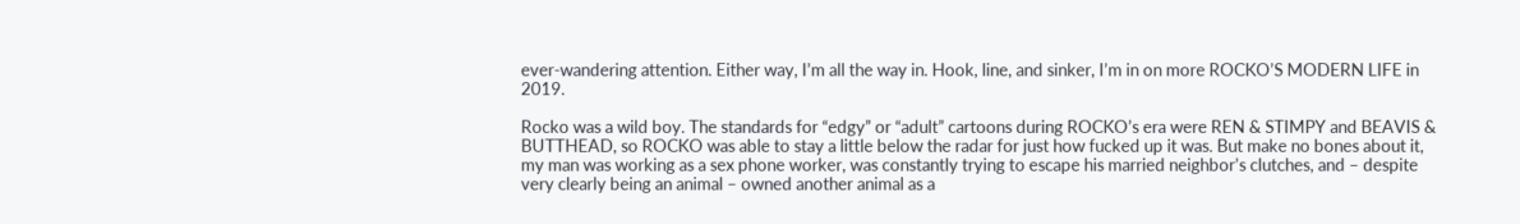ever-wandering attention. Either way, I’m all the way in. Hook, line, and sinker, I’m in on more ROCKO’S MODERN LIFE in 2019.

Rocko was a wild boy. The standards for “edgy” or “adult” cartoons during ROCKO’s era were REN & STIMPY and BEAVIS & BUTTHEAD, so ROCKO was able to stay a little below the radar for just how fucked up it was. But make no bones about it, my man was working as a sex phone worker, was constantly trying to escape his married neighbor’s clutches, and – despite very clearly being an animal – owned another animal as a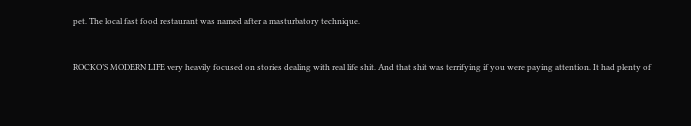pet. The local fast food restaurant was named after a masturbatory technique.


ROCKO’S MODERN LIFE very heavily focused on stories dealing with real life shit. And that shit was terrifying if you were paying attention. It had plenty of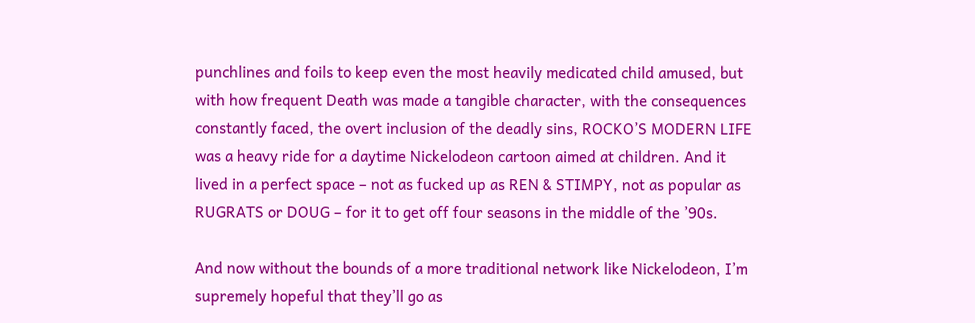punchlines and foils to keep even the most heavily medicated child amused, but with how frequent Death was made a tangible character, with the consequences constantly faced, the overt inclusion of the deadly sins, ROCKO’S MODERN LIFE was a heavy ride for a daytime Nickelodeon cartoon aimed at children. And it lived in a perfect space – not as fucked up as REN & STIMPY, not as popular as RUGRATS or DOUG – for it to get off four seasons in the middle of the ’90s.

And now without the bounds of a more traditional network like Nickelodeon, I’m supremely hopeful that they’ll go as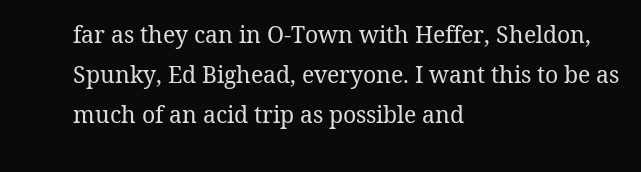far as they can in O-Town with Heffer, Sheldon, Spunky, Ed Bighead, everyone. I want this to be as much of an acid trip as possible and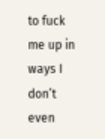to fuck me up in ways I don’t even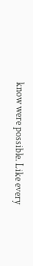know were possible. Like every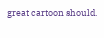great cartoon should.